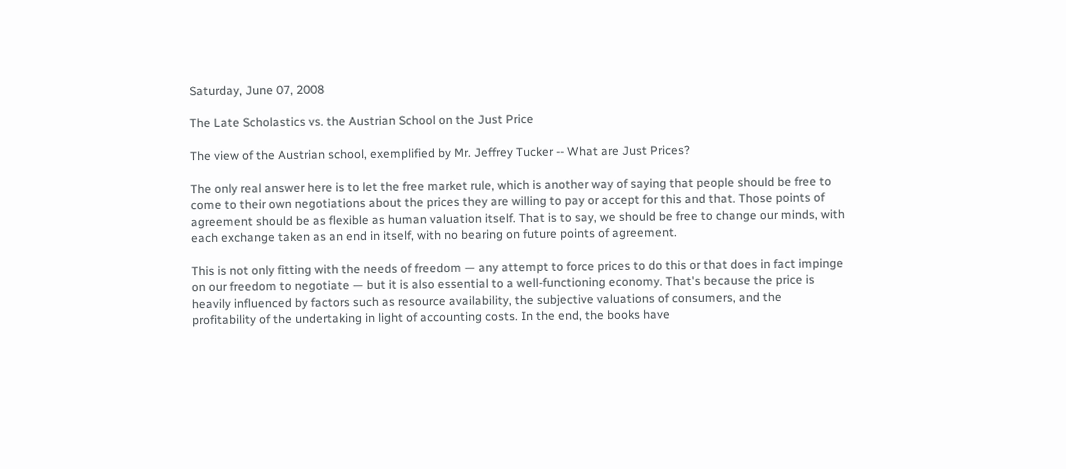Saturday, June 07, 2008

The Late Scholastics vs. the Austrian School on the Just Price

The view of the Austrian school, exemplified by Mr. Jeffrey Tucker -- What are Just Prices?

The only real answer here is to let the free market rule, which is another way of saying that people should be free to come to their own negotiations about the prices they are willing to pay or accept for this and that. Those points of agreement should be as flexible as human valuation itself. That is to say, we should be free to change our minds, with each exchange taken as an end in itself, with no bearing on future points of agreement.

This is not only fitting with the needs of freedom — any attempt to force prices to do this or that does in fact impinge on our freedom to negotiate — but it is also essential to a well-functioning economy. That's because the price is heavily influenced by factors such as resource availability, the subjective valuations of consumers, and the profitability of the undertaking in light of accounting costs. In the end, the books have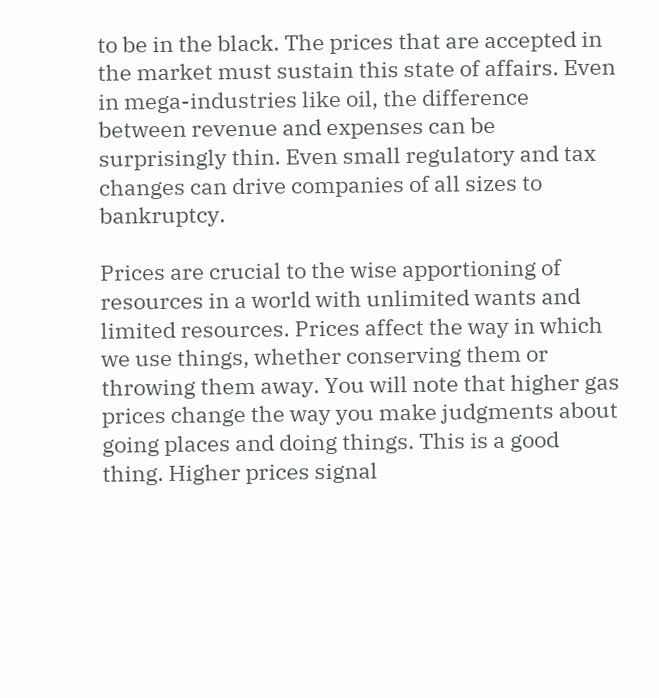to be in the black. The prices that are accepted in the market must sustain this state of affairs. Even in mega-industries like oil, the difference between revenue and expenses can be surprisingly thin. Even small regulatory and tax changes can drive companies of all sizes to bankruptcy.

Prices are crucial to the wise apportioning of resources in a world with unlimited wants and limited resources. Prices affect the way in which we use things, whether conserving them or throwing them away. You will note that higher gas prices change the way you make judgments about going places and doing things. This is a good thing. Higher prices signal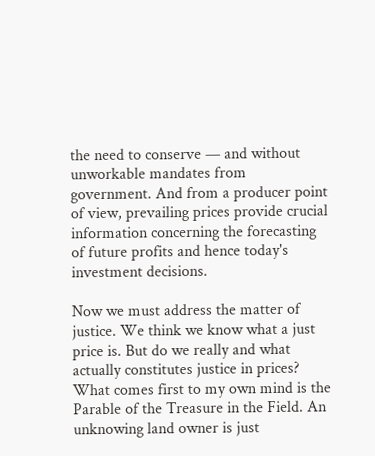the need to conserve — and without unworkable mandates from government. And from a producer point of view, prevailing prices provide crucial information concerning the forecasting of future profits and hence today's investment decisions.

Now we must address the matter of justice. We think we know what a just price is. But do we really and what actually constitutes justice in prices? What comes first to my own mind is the Parable of the Treasure in the Field. An unknowing land owner is just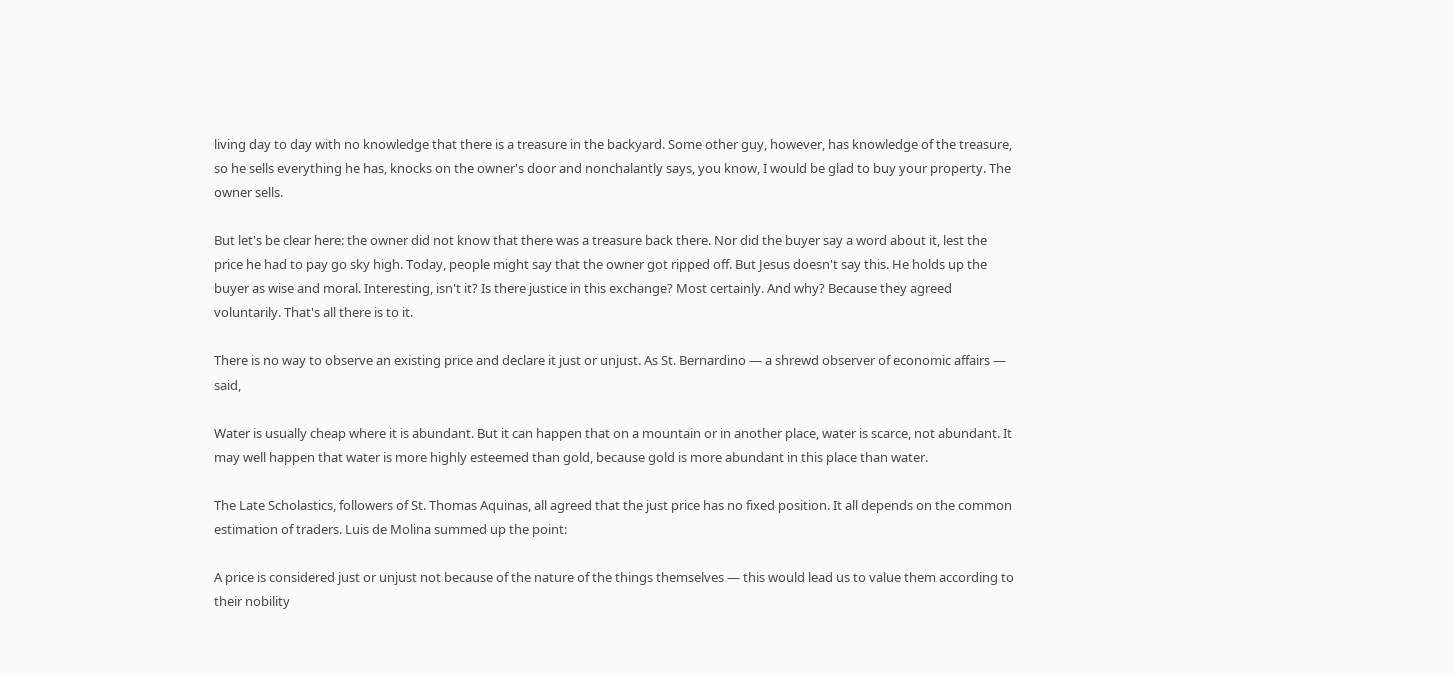living day to day with no knowledge that there is a treasure in the backyard. Some other guy, however, has knowledge of the treasure, so he sells everything he has, knocks on the owner's door and nonchalantly says, you know, I would be glad to buy your property. The owner sells.

But let's be clear here: the owner did not know that there was a treasure back there. Nor did the buyer say a word about it, lest the price he had to pay go sky high. Today, people might say that the owner got ripped off. But Jesus doesn't say this. He holds up the buyer as wise and moral. Interesting, isn't it? Is there justice in this exchange? Most certainly. And why? Because they agreed voluntarily. That's all there is to it.

There is no way to observe an existing price and declare it just or unjust. As St. Bernardino — a shrewd observer of economic affairs — said,

Water is usually cheap where it is abundant. But it can happen that on a mountain or in another place, water is scarce, not abundant. It may well happen that water is more highly esteemed than gold, because gold is more abundant in this place than water.

The Late Scholastics, followers of St. Thomas Aquinas, all agreed that the just price has no fixed position. It all depends on the common estimation of traders. Luis de Molina summed up the point:

A price is considered just or unjust not because of the nature of the things themselves — this would lead us to value them according to their nobility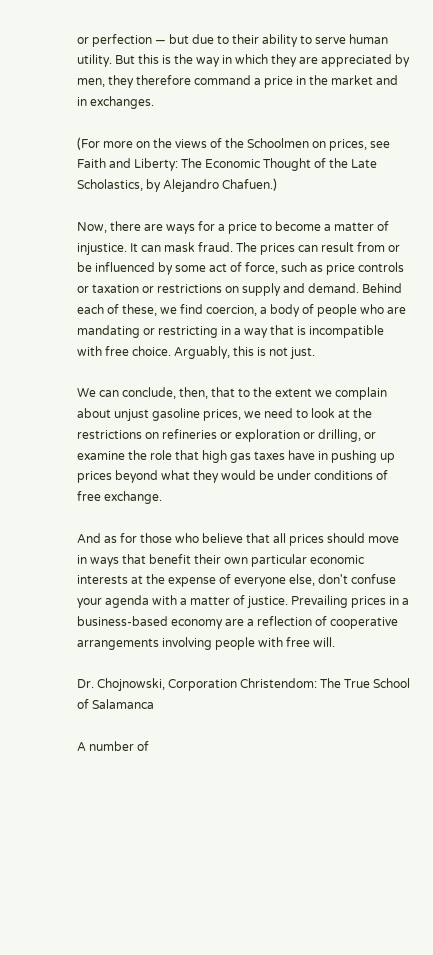or perfection — but due to their ability to serve human utility. But this is the way in which they are appreciated by men, they therefore command a price in the market and in exchanges.

(For more on the views of the Schoolmen on prices, see Faith and Liberty: The Economic Thought of the Late Scholastics, by Alejandro Chafuen.)

Now, there are ways for a price to become a matter of injustice. It can mask fraud. The prices can result from or be influenced by some act of force, such as price controls or taxation or restrictions on supply and demand. Behind each of these, we find coercion, a body of people who are mandating or restricting in a way that is incompatible with free choice. Arguably, this is not just.

We can conclude, then, that to the extent we complain about unjust gasoline prices, we need to look at the restrictions on refineries or exploration or drilling, or examine the role that high gas taxes have in pushing up prices beyond what they would be under conditions of free exchange.

And as for those who believe that all prices should move in ways that benefit their own particular economic interests at the expense of everyone else, don't confuse your agenda with a matter of justice. Prevailing prices in a business-based economy are a reflection of cooperative arrangements involving people with free will.

Dr. Chojnowski, Corporation Christendom: The True School of Salamanca

A number of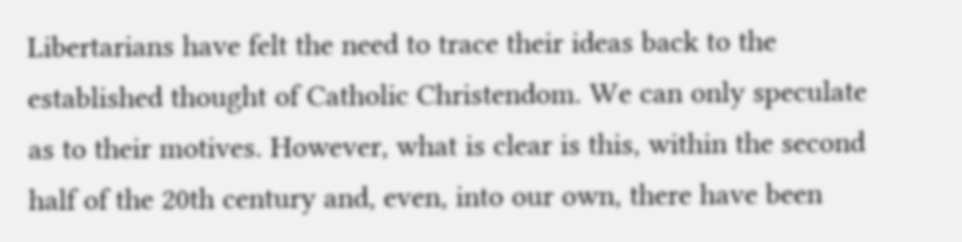Libertarians have felt the need to trace their ideas back to the established thought of Catholic Christendom. We can only speculate as to their motives. However, what is clear is this, within the second half of the 20th century and, even, into our own, there have been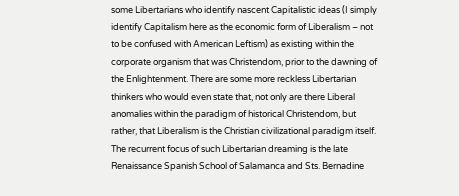some Libertarians who identify nascent Capitalistic ideas (I simply identify Capitalism here as the economic form of Liberalism – not to be confused with American Leftism) as existing within the corporate organism that was Christendom, prior to the dawning of the Enlightenment. There are some more reckless Libertarian thinkers who would even state that, not only are there Liberal anomalies within the paradigm of historical Christendom, but rather, that Liberalism is the Christian civilizational paradigm itself. The recurrent focus of such Libertarian dreaming is the late Renaissance Spanish School of Salamanca and Sts. Bernadine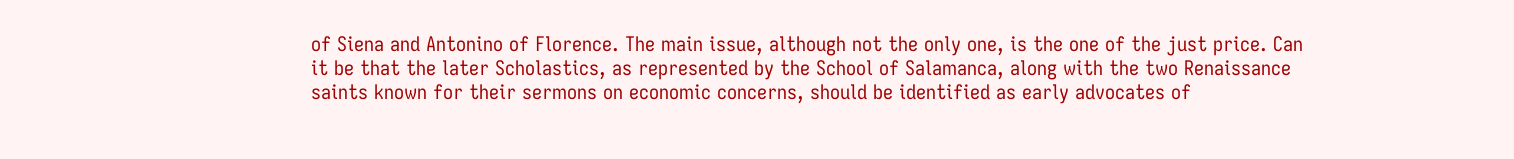of Siena and Antonino of Florence. The main issue, although not the only one, is the one of the just price. Can it be that the later Scholastics, as represented by the School of Salamanca, along with the two Renaissance saints known for their sermons on economic concerns, should be identified as early advocates of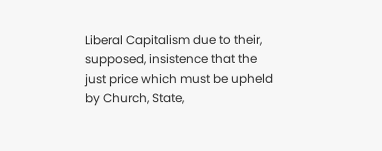Liberal Capitalism due to their, supposed, insistence that the just price which must be upheld by Church, State,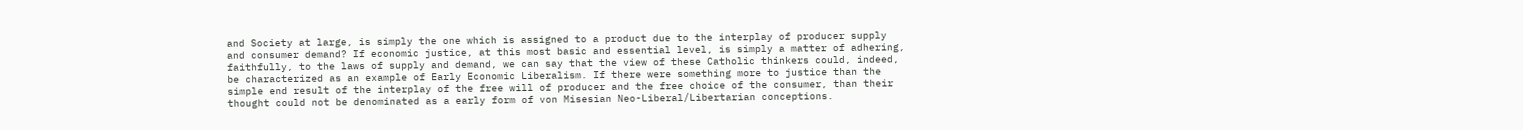and Society at large, is simply the one which is assigned to a product due to the interplay of producer supply and consumer demand? If economic justice, at this most basic and essential level, is simply a matter of adhering, faithfully, to the laws of supply and demand, we can say that the view of these Catholic thinkers could, indeed, be characterized as an example of Early Economic Liberalism. If there were something more to justice than the simple end result of the interplay of the free will of producer and the free choice of the consumer, than their thought could not be denominated as a early form of von Misesian Neo-Liberal/Libertarian conceptions.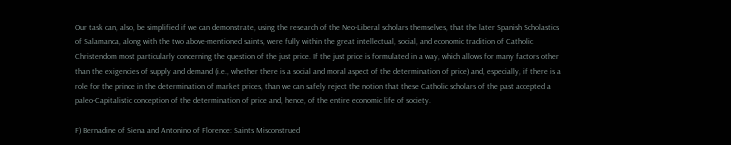Our task can, also, be simplified if we can demonstrate, using the research of the Neo-Liberal scholars themselves, that the later Spanish Scholastics of Salamanca, along with the two above-mentioned saints, were fully within the great intellectual, social, and economic tradition of Catholic Christendom most particularly concerning the question of the just price. If the just price is formulated in a way, which allows for many factors other than the exigencies of supply and demand (i.e., whether there is a social and moral aspect of the determination of price) and, especially, if there is a role for the prince in the determination of market prices, than we can safely reject the notion that these Catholic scholars of the past accepted a paleo-Capitalistic conception of the determination of price and, hence, of the entire economic life of society.

F) Bernadine of Siena and Antonino of Florence: Saints Misconstrued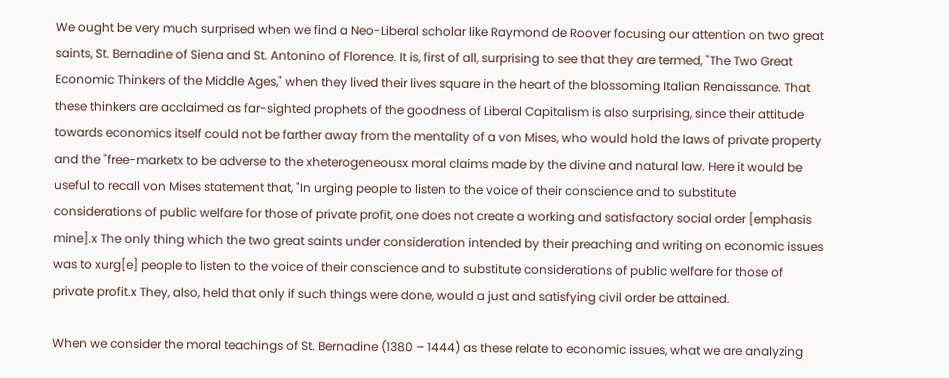We ought be very much surprised when we find a Neo-Liberal scholar like Raymond de Roover focusing our attention on two great saints, St. Bernadine of Siena and St. Antonino of Florence. It is, first of all, surprising to see that they are termed, "The Two Great Economic Thinkers of the Middle Ages," when they lived their lives square in the heart of the blossoming Italian Renaissance. That these thinkers are acclaimed as far-sighted prophets of the goodness of Liberal Capitalism is also surprising, since their attitude towards economics itself could not be farther away from the mentality of a von Mises, who would hold the laws of private property and the "free-marketx to be adverse to the xheterogeneousx moral claims made by the divine and natural law. Here it would be useful to recall von Mises statement that, "In urging people to listen to the voice of their conscience and to substitute considerations of public welfare for those of private profit, one does not create a working and satisfactory social order [emphasis mine].x The only thing which the two great saints under consideration intended by their preaching and writing on economic issues was to xurg[e] people to listen to the voice of their conscience and to substitute considerations of public welfare for those of private profit.x They, also, held that only if such things were done, would a just and satisfying civil order be attained.

When we consider the moral teachings of St. Bernadine (1380 – 1444) as these relate to economic issues, what we are analyzing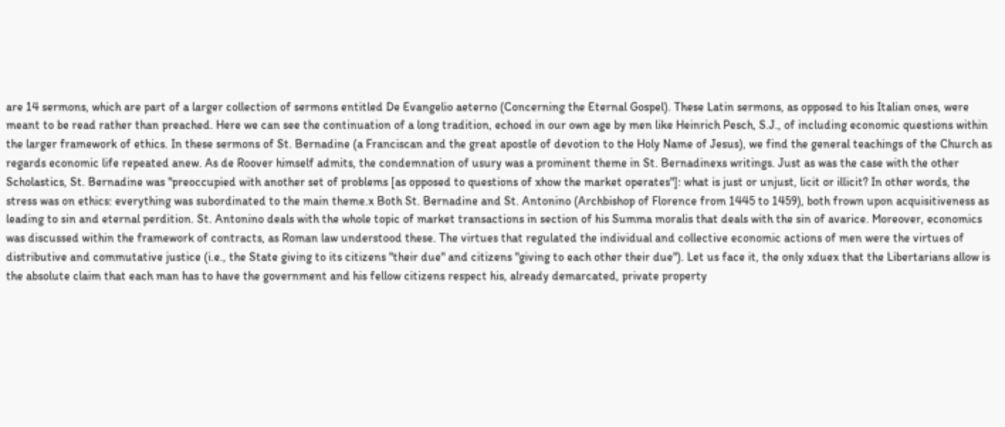are 14 sermons, which are part of a larger collection of sermons entitled De Evangelio aeterno (Concerning the Eternal Gospel). These Latin sermons, as opposed to his Italian ones, were meant to be read rather than preached. Here we can see the continuation of a long tradition, echoed in our own age by men like Heinrich Pesch, S.J., of including economic questions within the larger framework of ethics. In these sermons of St. Bernadine (a Franciscan and the great apostle of devotion to the Holy Name of Jesus), we find the general teachings of the Church as regards economic life repeated anew. As de Roover himself admits, the condemnation of usury was a prominent theme in St. Bernadinexs writings. Just as was the case with the other Scholastics, St. Bernadine was "preoccupied with another set of problems [as opposed to questions of xhow the market operates"]: what is just or unjust, licit or illicit? In other words, the stress was on ethics: everything was subordinated to the main theme.x Both St. Bernadine and St. Antonino (Archbishop of Florence from 1445 to 1459), both frown upon acquisitiveness as leading to sin and eternal perdition. St. Antonino deals with the whole topic of market transactions in section of his Summa moralis that deals with the sin of avarice. Moreover, economics was discussed within the framework of contracts, as Roman law understood these. The virtues that regulated the individual and collective economic actions of men were the virtues of distributive and commutative justice (i.e., the State giving to its citizens "their due" and citizens "giving to each other their due"). Let us face it, the only xduex that the Libertarians allow is the absolute claim that each man has to have the government and his fellow citizens respect his, already demarcated, private property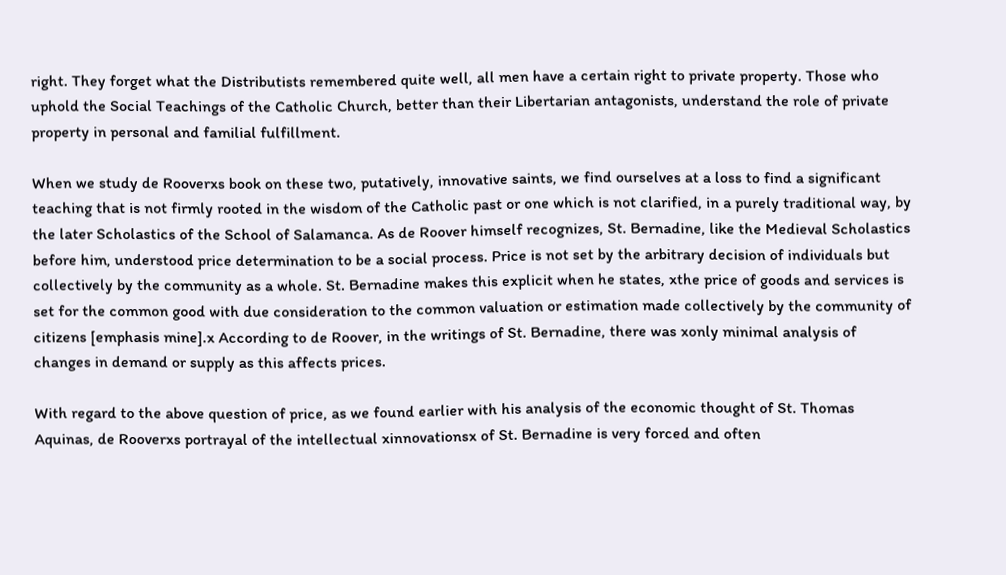right. They forget what the Distributists remembered quite well, all men have a certain right to private property. Those who uphold the Social Teachings of the Catholic Church, better than their Libertarian antagonists, understand the role of private property in personal and familial fulfillment.

When we study de Rooverxs book on these two, putatively, innovative saints, we find ourselves at a loss to find a significant teaching that is not firmly rooted in the wisdom of the Catholic past or one which is not clarified, in a purely traditional way, by the later Scholastics of the School of Salamanca. As de Roover himself recognizes, St. Bernadine, like the Medieval Scholastics before him, understood price determination to be a social process. Price is not set by the arbitrary decision of individuals but collectively by the community as a whole. St. Bernadine makes this explicit when he states, xthe price of goods and services is set for the common good with due consideration to the common valuation or estimation made collectively by the community of citizens [emphasis mine].x According to de Roover, in the writings of St. Bernadine, there was xonly minimal analysis of changes in demand or supply as this affects prices.

With regard to the above question of price, as we found earlier with his analysis of the economic thought of St. Thomas Aquinas, de Rooverxs portrayal of the intellectual xinnovationsx of St. Bernadine is very forced and often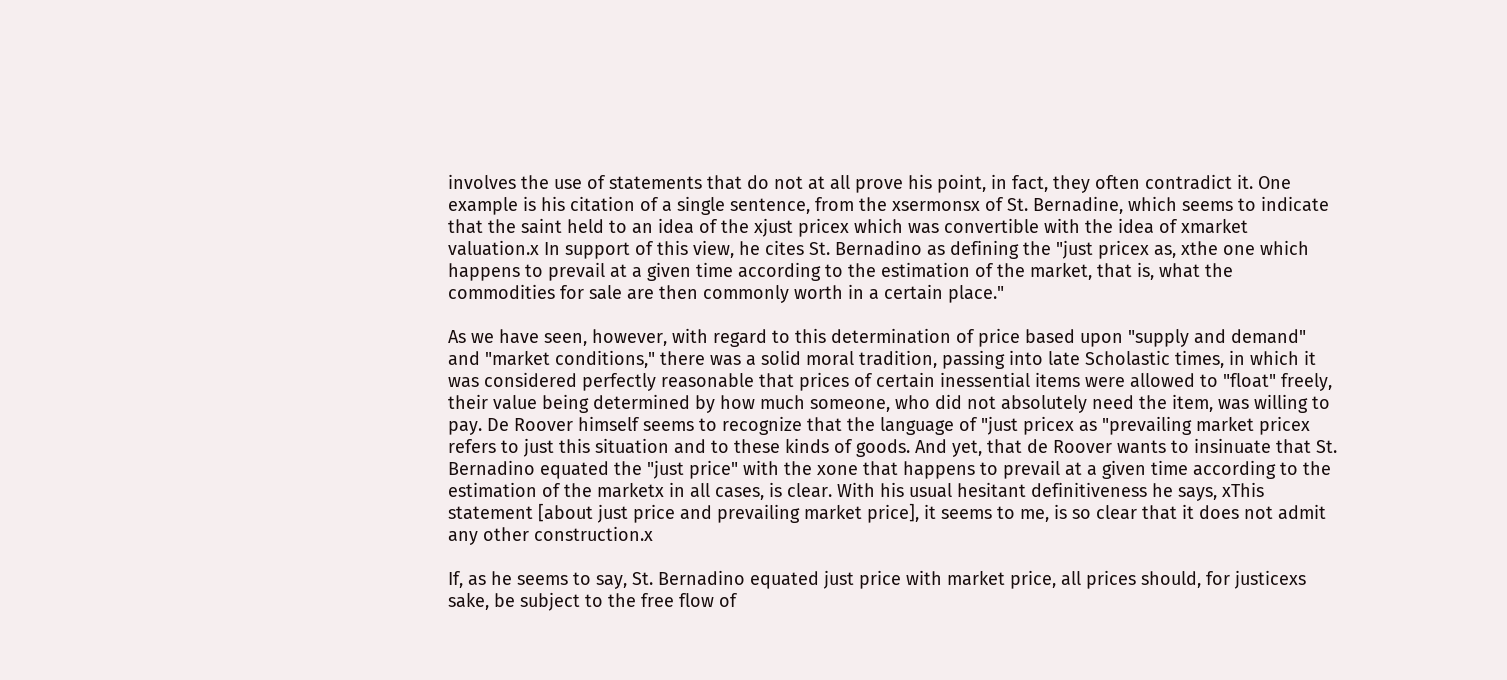involves the use of statements that do not at all prove his point, in fact, they often contradict it. One example is his citation of a single sentence, from the xsermonsx of St. Bernadine, which seems to indicate that the saint held to an idea of the xjust pricex which was convertible with the idea of xmarket valuation.x In support of this view, he cites St. Bernadino as defining the "just pricex as, xthe one which happens to prevail at a given time according to the estimation of the market, that is, what the commodities for sale are then commonly worth in a certain place."

As we have seen, however, with regard to this determination of price based upon "supply and demand" and "market conditions," there was a solid moral tradition, passing into late Scholastic times, in which it was considered perfectly reasonable that prices of certain inessential items were allowed to "float" freely, their value being determined by how much someone, who did not absolutely need the item, was willing to pay. De Roover himself seems to recognize that the language of "just pricex as "prevailing market pricex refers to just this situation and to these kinds of goods. And yet, that de Roover wants to insinuate that St. Bernadino equated the "just price" with the xone that happens to prevail at a given time according to the estimation of the marketx in all cases, is clear. With his usual hesitant definitiveness he says, xThis statement [about just price and prevailing market price], it seems to me, is so clear that it does not admit any other construction.x

If, as he seems to say, St. Bernadino equated just price with market price, all prices should, for justicexs sake, be subject to the free flow of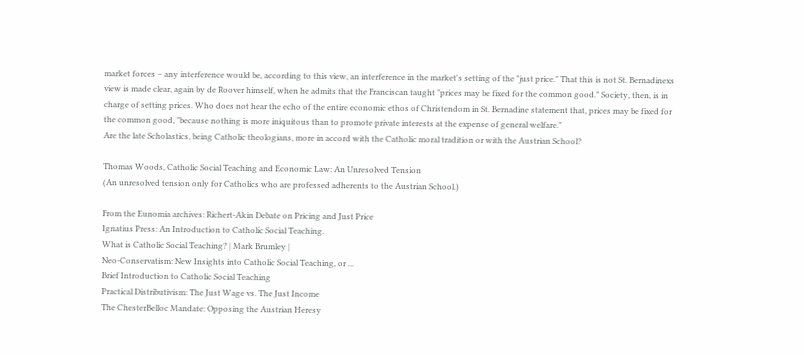market forces – any interference would be, according to this view, an interference in the market's setting of the "just price." That this is not St. Bernadinexs view is made clear, again by de Roover himself, when he admits that the Franciscan taught "prices may be fixed for the common good." Society, then, is in charge of setting prices. Who does not hear the echo of the entire economic ethos of Christendom in St. Bernadine statement that, prices may be fixed for the common good, "because nothing is more iniquitous than to promote private interests at the expense of general welfare."
Are the late Scholastics, being Catholic theologians, more in accord with the Catholic moral tradition or with the Austrian School?

Thomas Woods, Catholic Social Teaching and Economic Law: An Unresolved Tension
(An unresolved tension only for Catholics who are professed adherents to the Austrian School.)

From the Eunomia archives: Richert-Akin Debate on Pricing and Just Price
Ignatius Press: An Introduction to Catholic Social Teaching.
What is Catholic Social Teaching? | Mark Brumley |
Neo-Conservatism: New Insights into Catholic Social Teaching, or ...
Brief Introduction to Catholic Social Teaching
Practical Distributivism: The Just Wage vs. The Just Income
The ChesterBelloc Mandate: Opposing the Austrian Heresy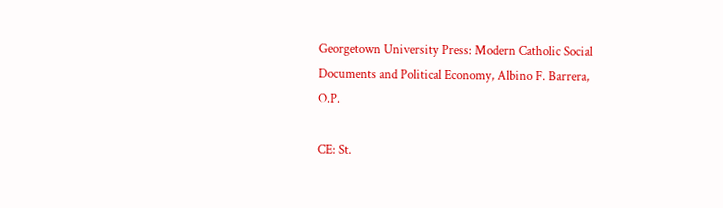Georgetown University Press: Modern Catholic Social Documents and Political Economy, Albino F. Barrera, O.P.

CE: St.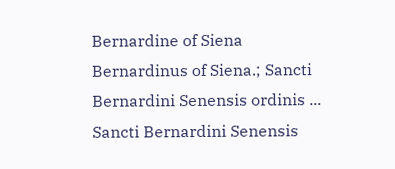Bernardine of Siena
Bernardinus of Siena.; Sancti Bernardini Senensis ordinis ...
Sancti Bernardini Senensis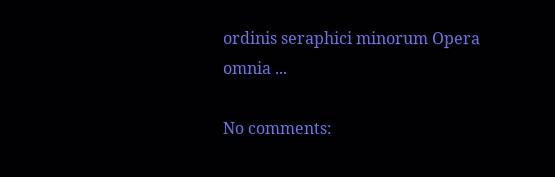ordinis seraphici minorum Opera omnia ...

No comments: